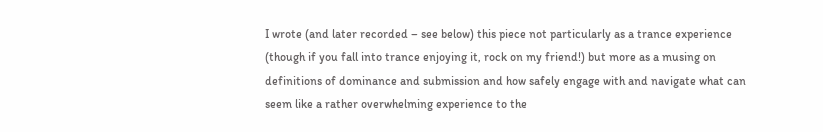I wrote (and later recorded – see below) this piece not particularly as a trance experience (though if you fall into trance enjoying it, rock on my friend!) but more as a musing on definitions of dominance and submission and how safely engage with and navigate what can seem like a rather overwhelming experience to the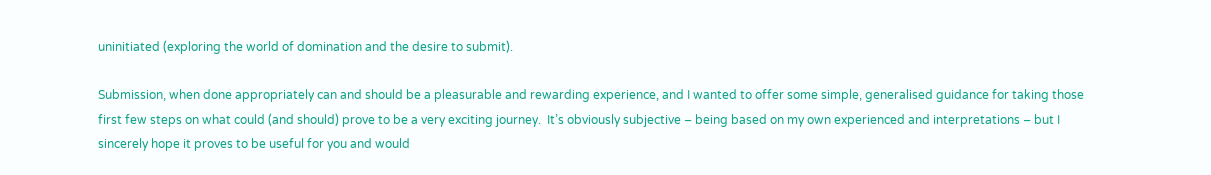uninitiated (exploring the world of domination and the desire to submit).

Submission, when done appropriately can and should be a pleasurable and rewarding experience, and I wanted to offer some simple, generalised guidance for taking those first few steps on what could (and should) prove to be a very exciting journey.  It’s obviously subjective – being based on my own experienced and interpretations – but I sincerely hope it proves to be useful for you and would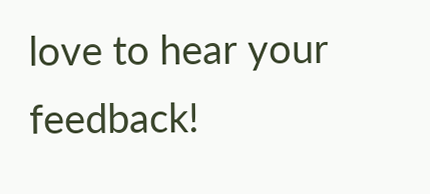love to hear your feedback!